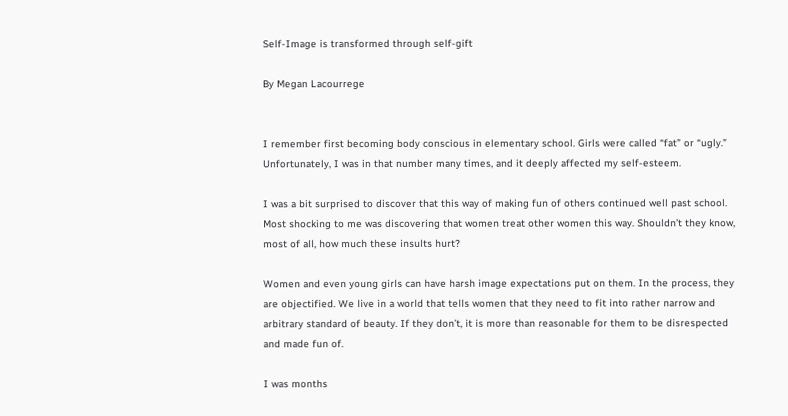Self-Image is transformed through self-gift

By Megan Lacourrege


I remember first becoming body conscious in elementary school. Girls were called “fat” or “ugly.” Unfortunately, I was in that number many times, and it deeply affected my self-esteem.

I was a bit surprised to discover that this way of making fun of others continued well past school. Most shocking to me was discovering that women treat other women this way. Shouldn’t they know, most of all, how much these insults hurt?

Women and even young girls can have harsh image expectations put on them. In the process, they are objectified. We live in a world that tells women that they need to fit into rather narrow and arbitrary standard of beauty. If they don’t, it is more than reasonable for them to be disrespected and made fun of.

I was months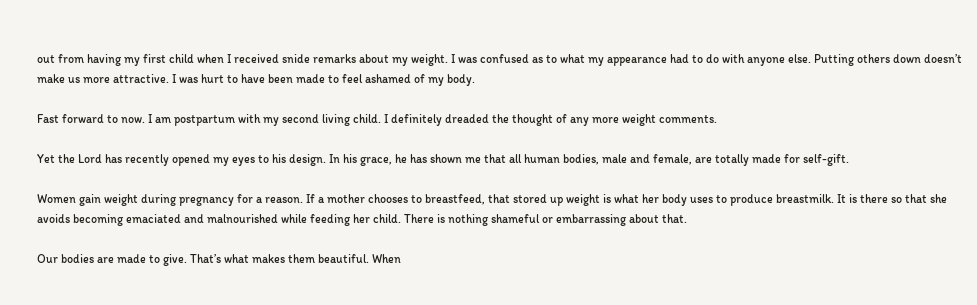out from having my first child when I received snide remarks about my weight. I was confused as to what my appearance had to do with anyone else. Putting others down doesn’t make us more attractive. I was hurt to have been made to feel ashamed of my body.

Fast forward to now. I am postpartum with my second living child. I definitely dreaded the thought of any more weight comments.

Yet the Lord has recently opened my eyes to his design. In his grace, he has shown me that all human bodies, male and female, are totally made for self-gift.

Women gain weight during pregnancy for a reason. If a mother chooses to breastfeed, that stored up weight is what her body uses to produce breastmilk. It is there so that she avoids becoming emaciated and malnourished while feeding her child. There is nothing shameful or embarrassing about that.

Our bodies are made to give. That’s what makes them beautiful. When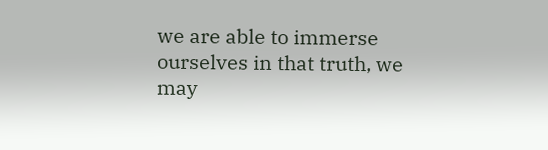we are able to immerse ourselves in that truth, we may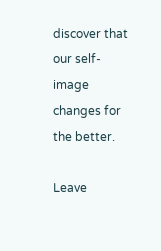discover that our self-image changes for the better.

Leave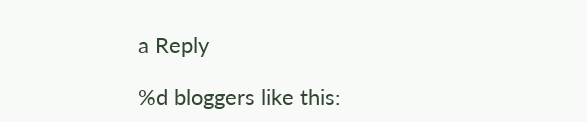a Reply

%d bloggers like this: